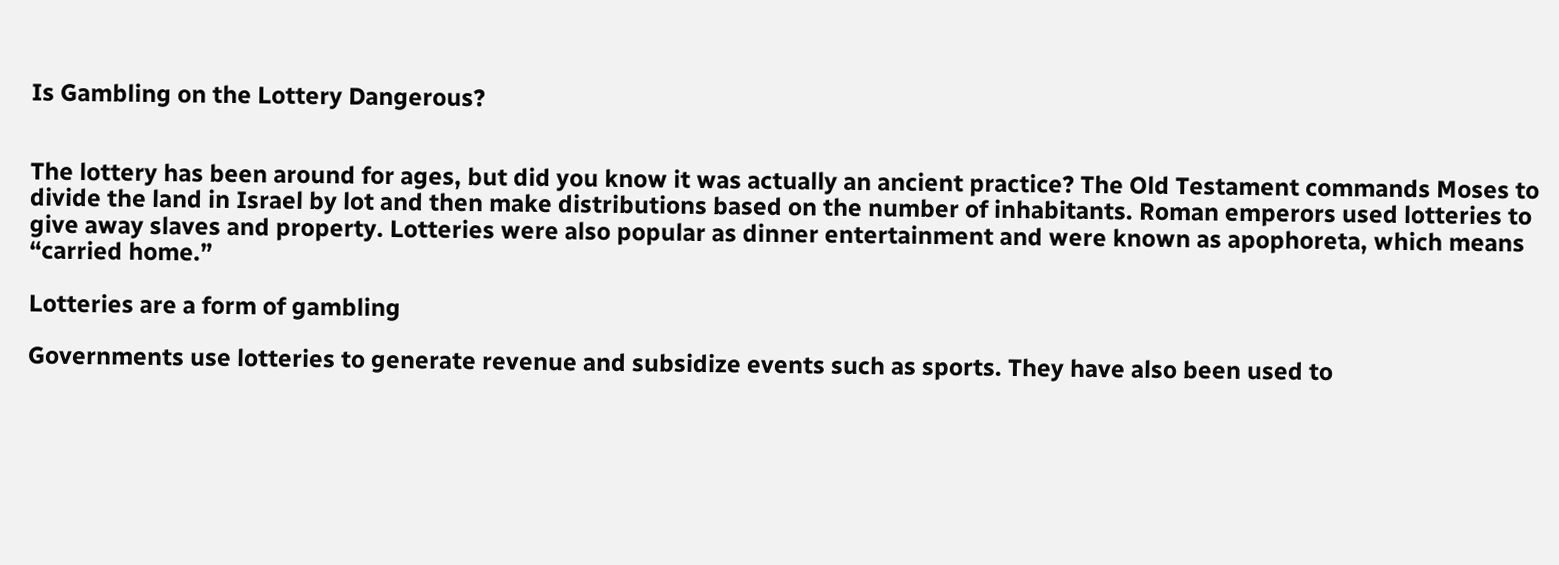Is Gambling on the Lottery Dangerous?


The lottery has been around for ages, but did you know it was actually an ancient practice? The Old Testament commands Moses to divide the land in Israel by lot and then make distributions based on the number of inhabitants. Roman emperors used lotteries to give away slaves and property. Lotteries were also popular as dinner entertainment and were known as apophoreta, which means “carried home.”

Lotteries are a form of gambling

Governments use lotteries to generate revenue and subsidize events such as sports. They have also been used to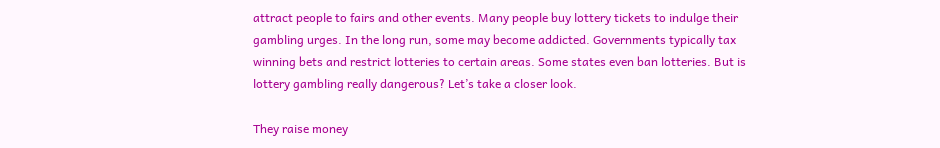attract people to fairs and other events. Many people buy lottery tickets to indulge their gambling urges. In the long run, some may become addicted. Governments typically tax winning bets and restrict lotteries to certain areas. Some states even ban lotteries. But is lottery gambling really dangerous? Let’s take a closer look.

They raise money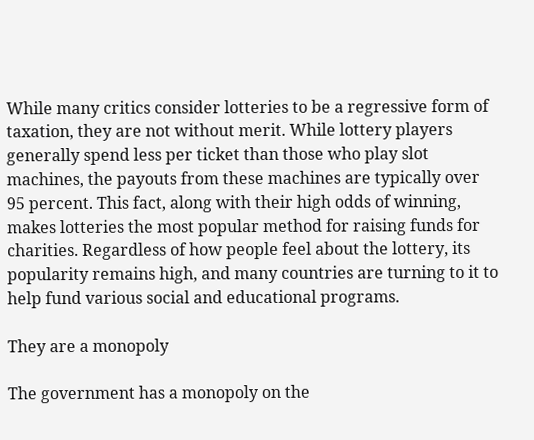While many critics consider lotteries to be a regressive form of taxation, they are not without merit. While lottery players generally spend less per ticket than those who play slot machines, the payouts from these machines are typically over 95 percent. This fact, along with their high odds of winning, makes lotteries the most popular method for raising funds for charities. Regardless of how people feel about the lottery, its popularity remains high, and many countries are turning to it to help fund various social and educational programs.

They are a monopoly

The government has a monopoly on the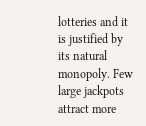lotteries and it is justified by its natural monopoly. Few large jackpots attract more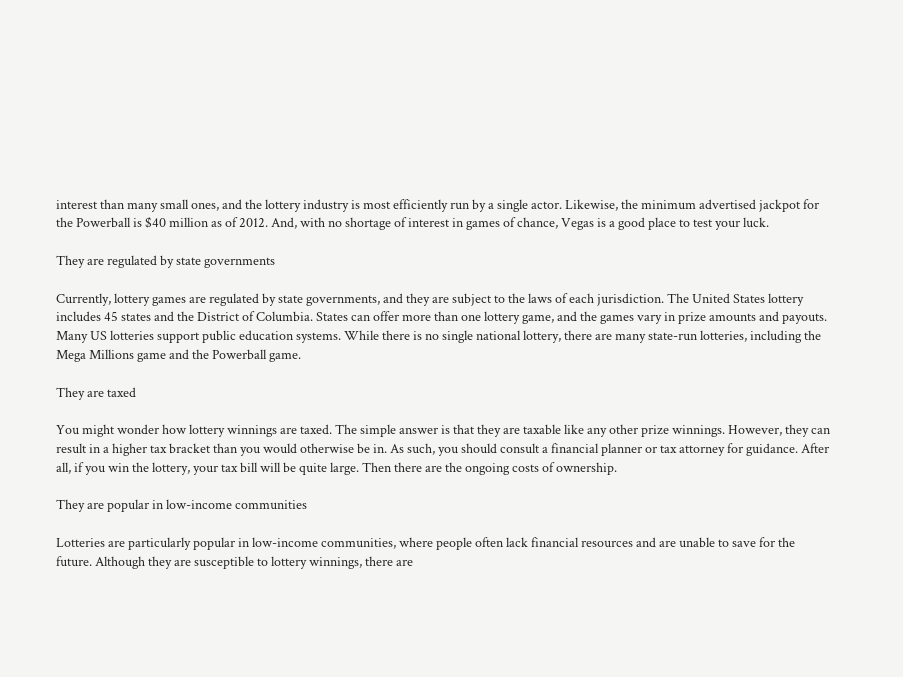interest than many small ones, and the lottery industry is most efficiently run by a single actor. Likewise, the minimum advertised jackpot for the Powerball is $40 million as of 2012. And, with no shortage of interest in games of chance, Vegas is a good place to test your luck.

They are regulated by state governments

Currently, lottery games are regulated by state governments, and they are subject to the laws of each jurisdiction. The United States lottery includes 45 states and the District of Columbia. States can offer more than one lottery game, and the games vary in prize amounts and payouts. Many US lotteries support public education systems. While there is no single national lottery, there are many state-run lotteries, including the Mega Millions game and the Powerball game.

They are taxed

You might wonder how lottery winnings are taxed. The simple answer is that they are taxable like any other prize winnings. However, they can result in a higher tax bracket than you would otherwise be in. As such, you should consult a financial planner or tax attorney for guidance. After all, if you win the lottery, your tax bill will be quite large. Then there are the ongoing costs of ownership.

They are popular in low-income communities

Lotteries are particularly popular in low-income communities, where people often lack financial resources and are unable to save for the future. Although they are susceptible to lottery winnings, there are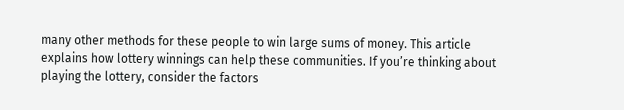many other methods for these people to win large sums of money. This article explains how lottery winnings can help these communities. If you’re thinking about playing the lottery, consider the factors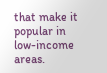that make it popular in low-income areas.